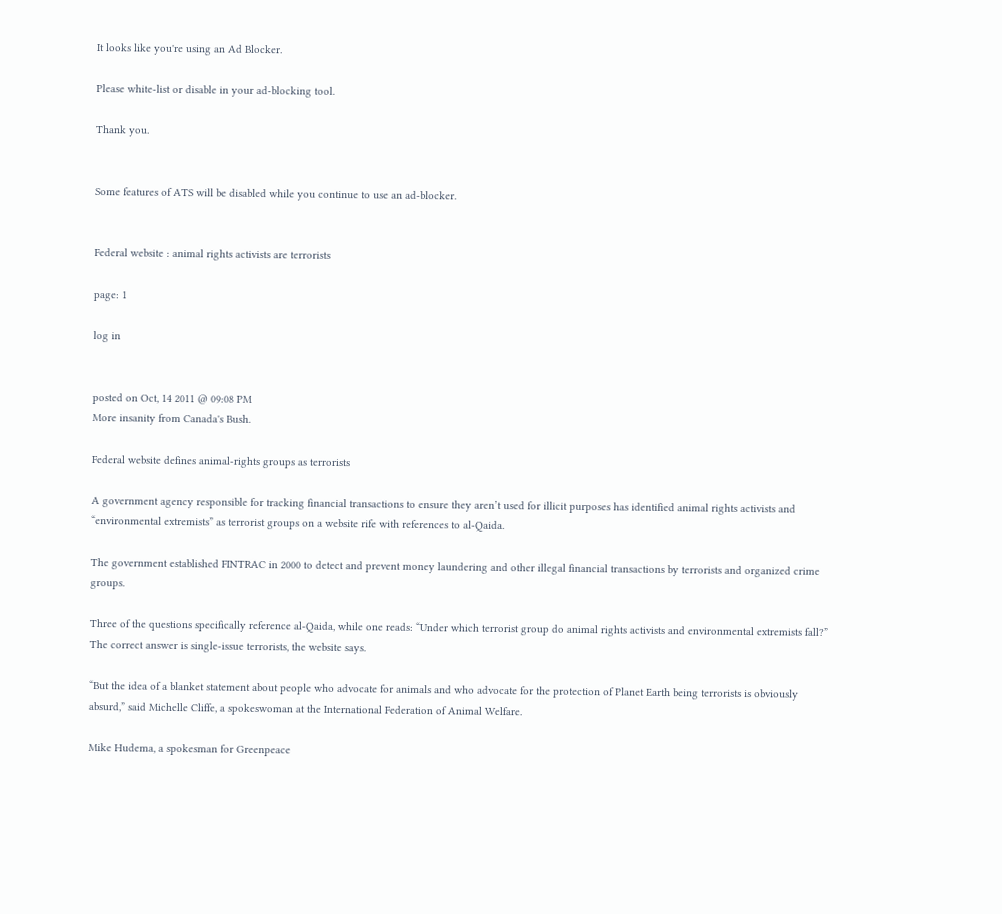It looks like you're using an Ad Blocker.

Please white-list or disable in your ad-blocking tool.

Thank you.


Some features of ATS will be disabled while you continue to use an ad-blocker.


Federal website : animal rights activists are terrorists

page: 1

log in


posted on Oct, 14 2011 @ 09:08 PM
More insanity from Canada's Bush.

Federal website defines animal-rights groups as terrorists

A government agency responsible for tracking financial transactions to ensure they aren’t used for illicit purposes has identified animal rights activists and “environmental extremists” as terrorist groups on a website rife with references to al-Qaida.

The government established FINTRAC in 2000 to detect and prevent money laundering and other illegal financial transactions by terrorists and organized crime groups.

Three of the questions specifically reference al-Qaida, while one reads: “Under which terrorist group do animal rights activists and environmental extremists fall?” The correct answer is single-issue terrorists, the website says.

“But the idea of a blanket statement about people who advocate for animals and who advocate for the protection of Planet Earth being terrorists is obviously absurd,” said Michelle Cliffe, a spokeswoman at the International Federation of Animal Welfare.

Mike Hudema, a spokesman for Greenpeace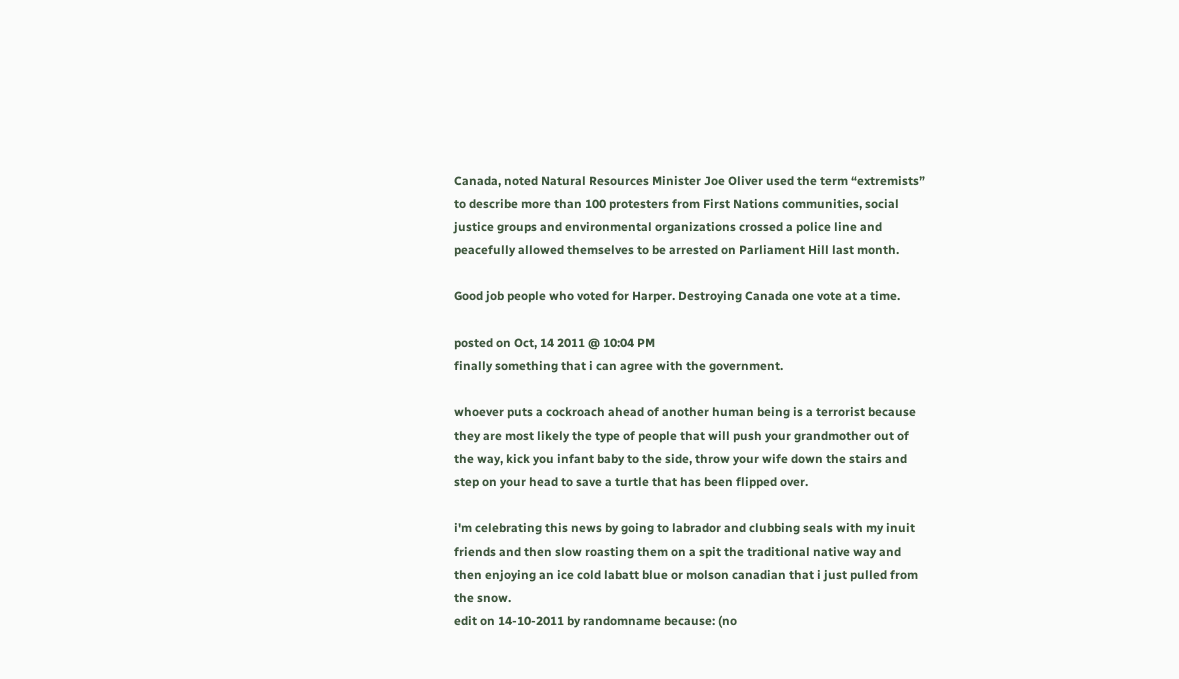Canada, noted Natural Resources Minister Joe Oliver used the term “extremists” to describe more than 100 protesters from First Nations communities, social justice groups and environmental organizations crossed a police line and peacefully allowed themselves to be arrested on Parliament Hill last month.

Good job people who voted for Harper. Destroying Canada one vote at a time.

posted on Oct, 14 2011 @ 10:04 PM
finally something that i can agree with the government.

whoever puts a cockroach ahead of another human being is a terrorist because they are most likely the type of people that will push your grandmother out of the way, kick you infant baby to the side, throw your wife down the stairs and step on your head to save a turtle that has been flipped over.

i'm celebrating this news by going to labrador and clubbing seals with my inuit friends and then slow roasting them on a spit the traditional native way and then enjoying an ice cold labatt blue or molson canadian that i just pulled from the snow.
edit on 14-10-2011 by randomname because: (no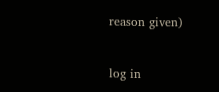reason given)


log in